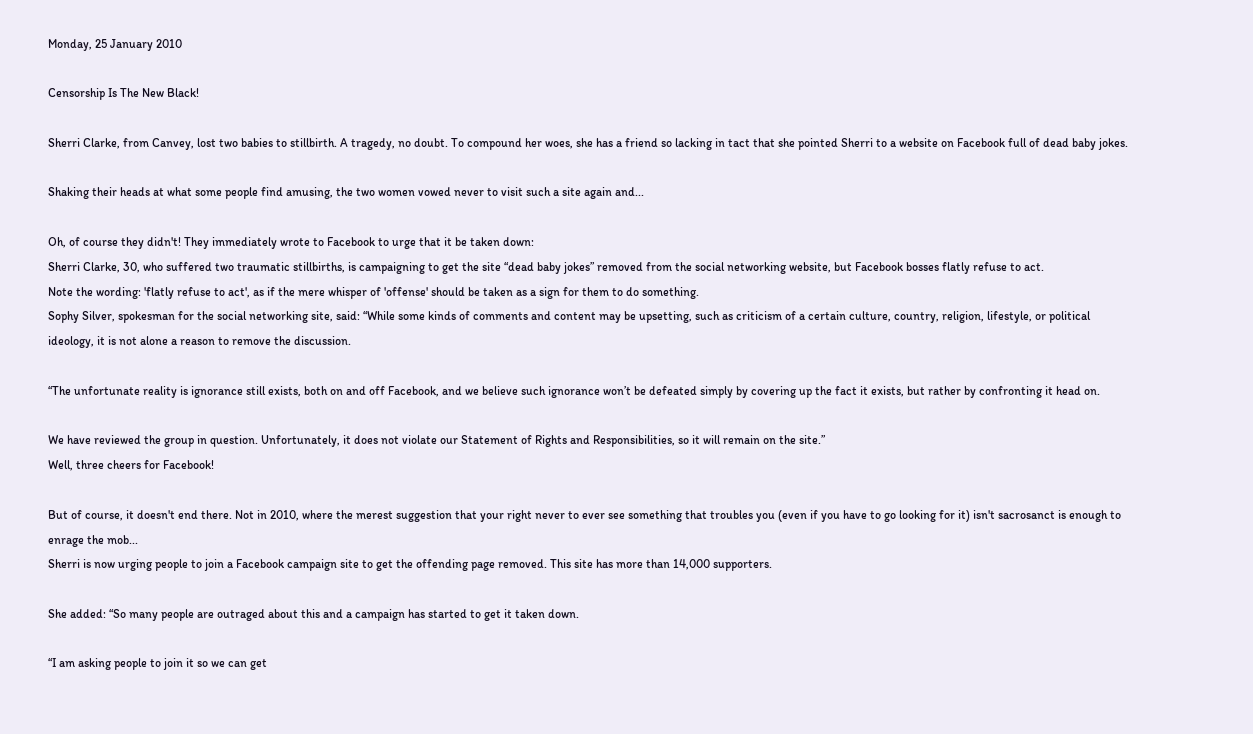Monday, 25 January 2010

Censorship Is The New Black!

Sherri Clarke, from Canvey, lost two babies to stillbirth. A tragedy, no doubt. To compound her woes, she has a friend so lacking in tact that she pointed Sherri to a website on Facebook full of dead baby jokes.

Shaking their heads at what some people find amusing, the two women vowed never to visit such a site again and...

Oh, of course they didn't! They immediately wrote to Facebook to urge that it be taken down:
Sherri Clarke, 30, who suffered two traumatic stillbirths, is campaigning to get the site “dead baby jokes” removed from the social networking website, but Facebook bosses flatly refuse to act.
Note the wording: 'flatly refuse to act', as if the mere whisper of 'offense' should be taken as a sign for them to do something.
Sophy Silver, spokesman for the social networking site, said: “While some kinds of comments and content may be upsetting, such as criticism of a certain culture, country, religion, lifestyle, or political ideology, it is not alone a reason to remove the discussion.

“The unfortunate reality is ignorance still exists, both on and off Facebook, and we believe such ignorance won’t be defeated simply by covering up the fact it exists, but rather by confronting it head on.

We have reviewed the group in question. Unfortunately, it does not violate our Statement of Rights and Responsibilities, so it will remain on the site.”
Well, three cheers for Facebook!

But of course, it doesn't end there. Not in 2010, where the merest suggestion that your right never to ever see something that troubles you (even if you have to go looking for it) isn't sacrosanct is enough to enrage the mob...
Sherri is now urging people to join a Facebook campaign site to get the offending page removed. This site has more than 14,000 supporters.

She added: “So many people are outraged about this and a campaign has started to get it taken down.

“I am asking people to join it so we can get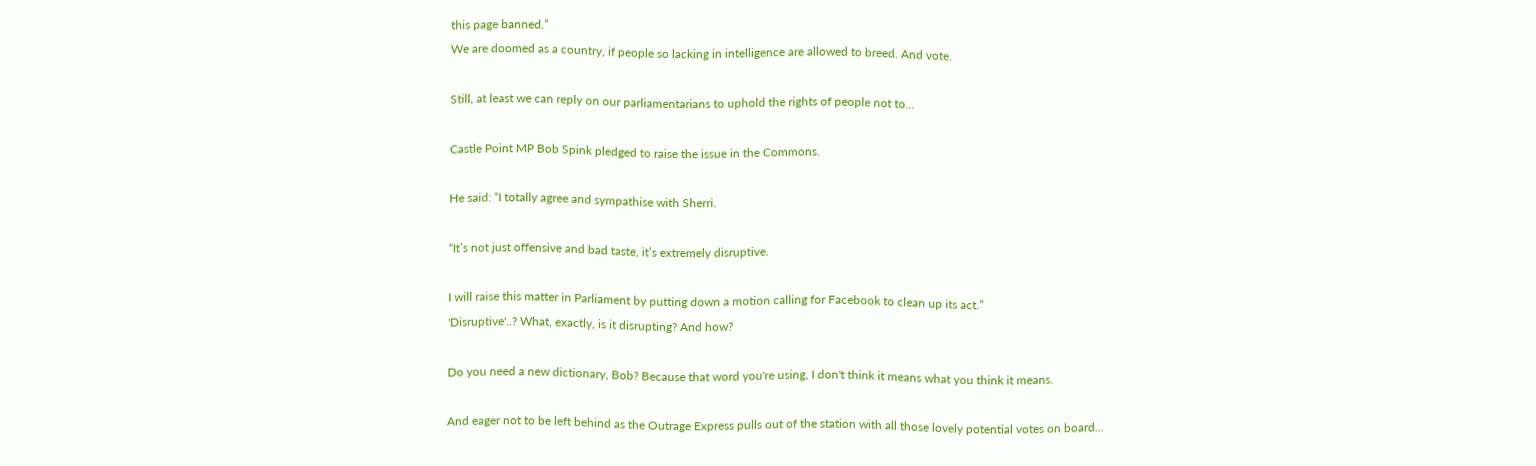this page banned.”
We are doomed as a country, if people so lacking in intelligence are allowed to breed. And vote.

Still, at least we can reply on our parliamentarians to uphold the rights of people not to...

Castle Point MP Bob Spink pledged to raise the issue in the Commons.

He said: “I totally agree and sympathise with Sherri.

“It’s not just offensive and bad taste, it’s extremely disruptive.

I will raise this matter in Parliament by putting down a motion calling for Facebook to clean up its act.”
'Disruptive'..? What, exactly, is it disrupting? And how?

Do you need a new dictionary, Bob? Because that word you're using, I don't think it means what you think it means.

And eager not to be left behind as the Outrage Express pulls out of the station with all those lovely potential votes on board...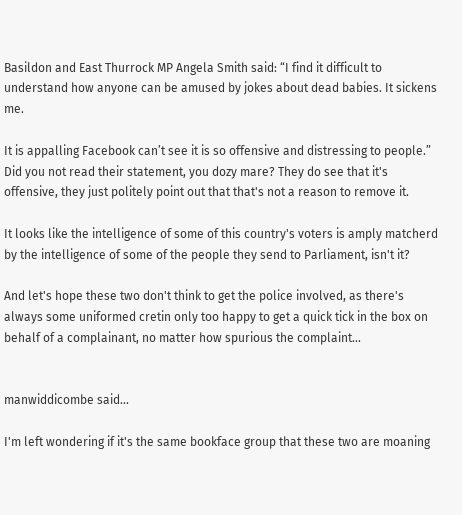Basildon and East Thurrock MP Angela Smith said: “I find it difficult to understand how anyone can be amused by jokes about dead babies. It sickens me.

It is appalling Facebook can’t see it is so offensive and distressing to people.”
Did you not read their statement, you dozy mare? They do see that it's offensive, they just politely point out that that's not a reason to remove it.

It looks like the intelligence of some of this country's voters is amply matcherd by the intelligence of some of the people they send to Parliament, isn't it?

And let's hope these two don't think to get the police involved, as there's always some uniformed cretin only too happy to get a quick tick in the box on behalf of a complainant, no matter how spurious the complaint...


manwiddicombe said...

I'm left wondering if it's the same bookface group that these two are moaning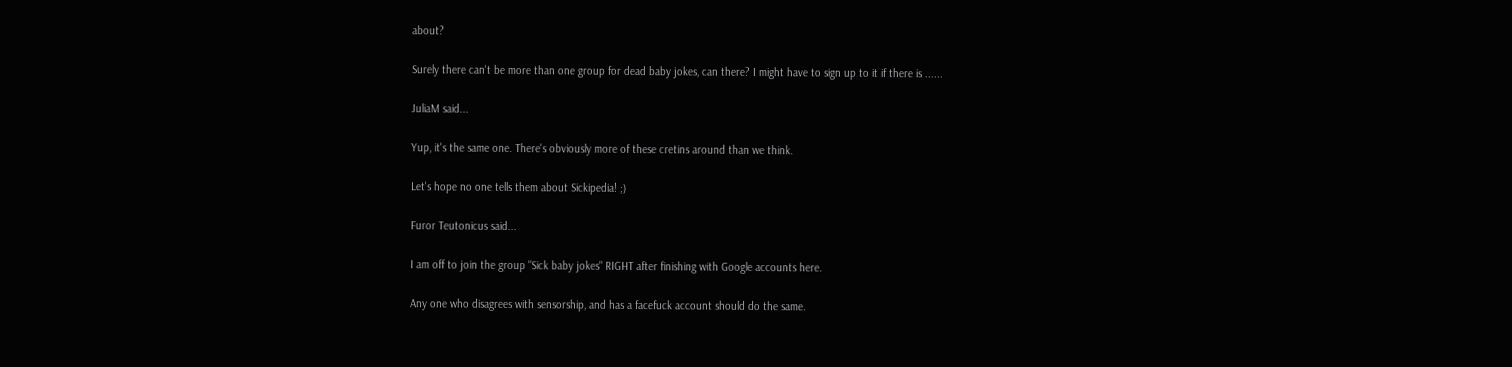about?

Surely there can't be more than one group for dead baby jokes, can there? I might have to sign up to it if there is ......

JuliaM said...

Yup, it's the same one. There's obviously more of these cretins around than we think.

Let's hope no one tells them about Sickipedia! ;)

Furor Teutonicus said...

I am off to join the group "Sick baby jokes" RIGHT after finishing with Google accounts here.

Any one who disagrees with sensorship, and has a facefuck account should do the same.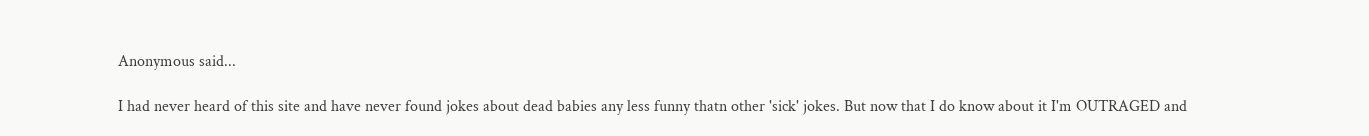Anonymous said...

I had never heard of this site and have never found jokes about dead babies any less funny thatn other 'sick' jokes. But now that I do know about it I'm OUTRAGED and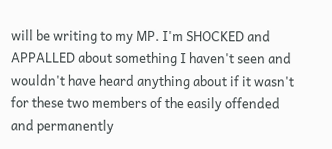will be writing to my MP. I'm SHOCKED and APPALLED about something I haven't seen and wouldn't have heard anything about if it wasn't for these two members of the easily offended and permanently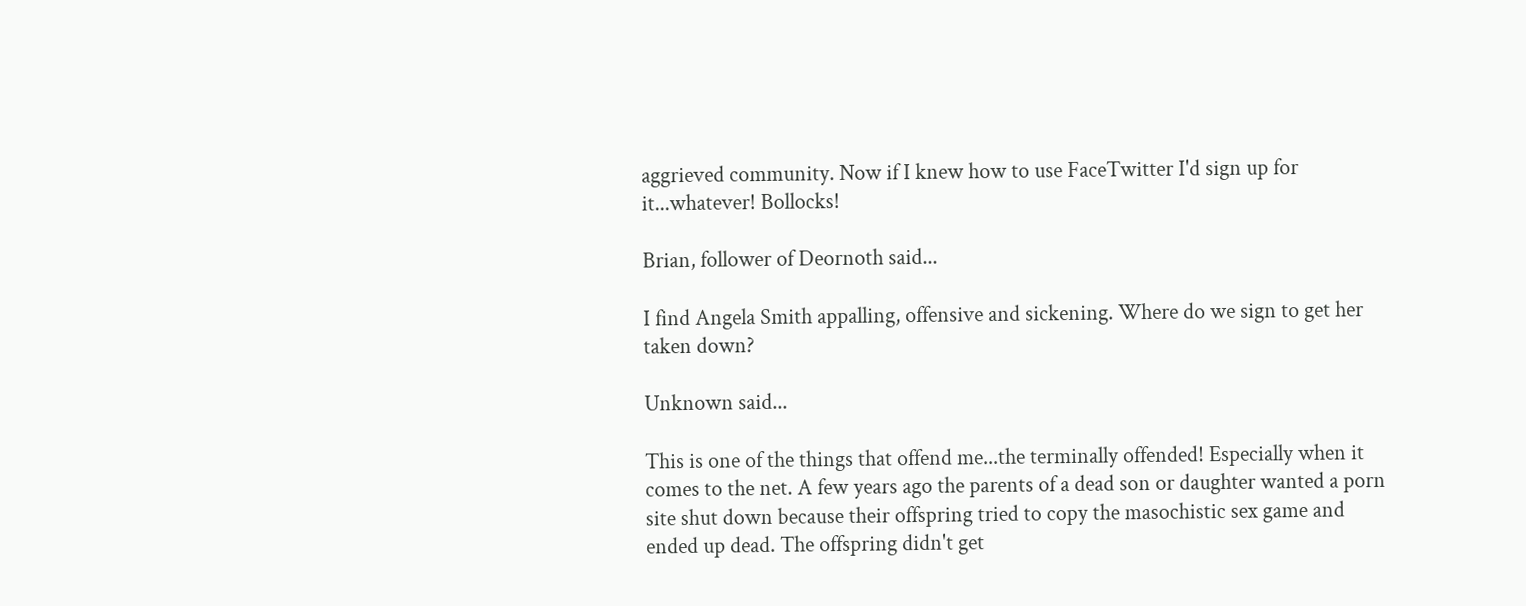aggrieved community. Now if I knew how to use FaceTwitter I'd sign up for it...whatever! Bollocks!

Brian, follower of Deornoth said...

I find Angela Smith appalling, offensive and sickening. Where do we sign to get her taken down?

Unknown said...

This is one of the things that offend me...the terminally offended! Especially when it comes to the net. A few years ago the parents of a dead son or daughter wanted a porn site shut down because their offspring tried to copy the masochistic sex game and ended up dead. The offspring didn't get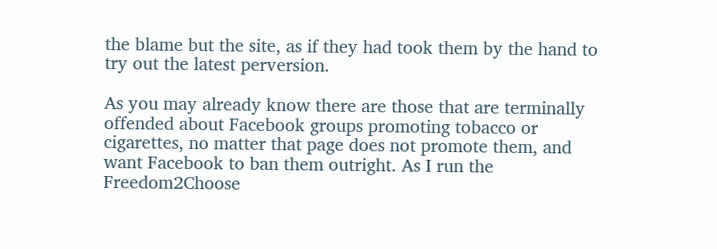the blame but the site, as if they had took them by the hand to try out the latest perversion.

As you may already know there are those that are terminally offended about Facebook groups promoting tobacco or cigarettes, no matter that page does not promote them, and want Facebook to ban them outright. As I run the Freedom2Choose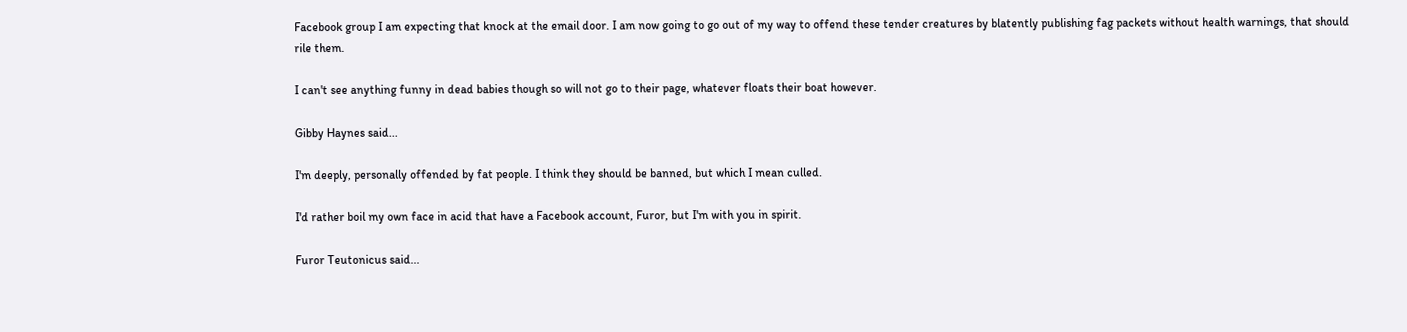Facebook group I am expecting that knock at the email door. I am now going to go out of my way to offend these tender creatures by blatently publishing fag packets without health warnings, that should rile them.

I can't see anything funny in dead babies though so will not go to their page, whatever floats their boat however.

Gibby Haynes said...

I'm deeply, personally offended by fat people. I think they should be banned, but which I mean culled.

I'd rather boil my own face in acid that have a Facebook account, Furor, but I'm with you in spirit.

Furor Teutonicus said...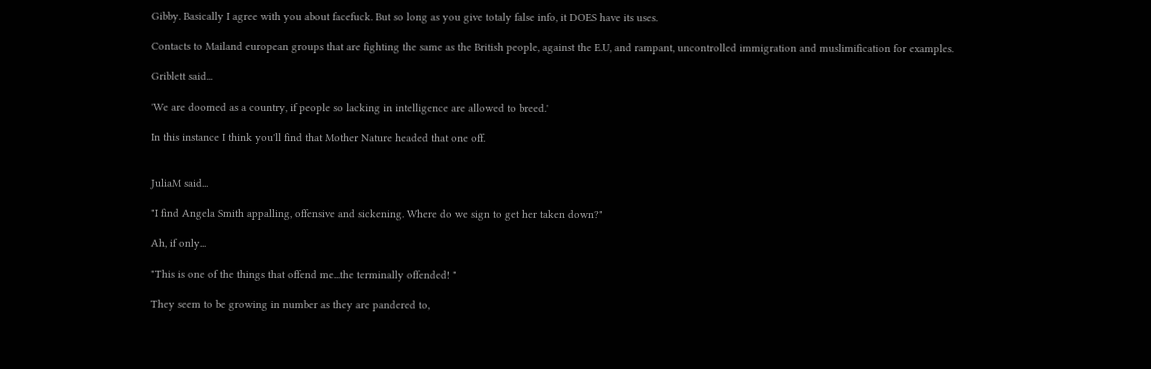Gibby. Basically I agree with you about facefuck. But so long as you give totaly false info, it DOES have its uses.

Contacts to Mailand european groups that are fighting the same as the British people, against the E.U, and rampant, uncontrolled immigration and muslimification for examples.

Griblett said...

'We are doomed as a country, if people so lacking in intelligence are allowed to breed.'

In this instance I think you'll find that Mother Nature headed that one off.


JuliaM said...

"I find Angela Smith appalling, offensive and sickening. Where do we sign to get her taken down?"

Ah, if only...

"This is one of the things that offend me...the terminally offended! "

They seem to be growing in number as they are pandered to,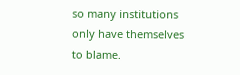so many institutions only have themselves to blame.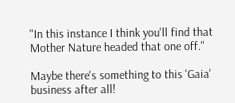"In this instance I think you'll find that Mother Nature headed that one off."

Maybe there's something to this 'Gaia' business after all!